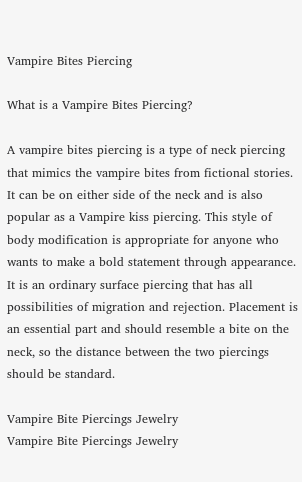Vampire Bites Piercing

What is a Vampire Bites Piercing?

A vampire bites piercing is a type of neck piercing that mimics the vampire bites from fictional stories. It can be on either side of the neck and is also popular as a Vampire kiss piercing. This style of body modification is appropriate for anyone who wants to make a bold statement through appearance.  It is an ordinary surface piercing that has all possibilities of migration and rejection. Placement is an essential part and should resemble a bite on the neck, so the distance between the two piercings should be standard.

Vampire Bite Piercings Jewelry
Vampire Bite Piercings Jewelry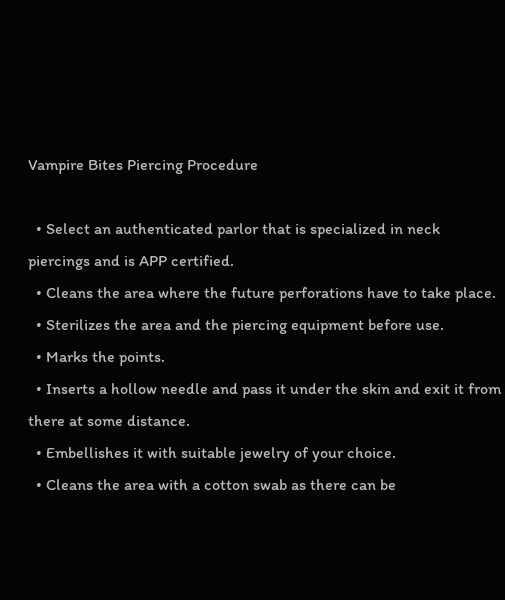Vampire Bites Piercing Procedure

  • Select an authenticated parlor that is specialized in neck piercings and is APP certified.
  • Cleans the area where the future perforations have to take place.
  • Sterilizes the area and the piercing equipment before use.
  • Marks the points.
  • Inserts a hollow needle and pass it under the skin and exit it from there at some distance.
  • Embellishes it with suitable jewelry of your choice.
  • Cleans the area with a cotton swab as there can be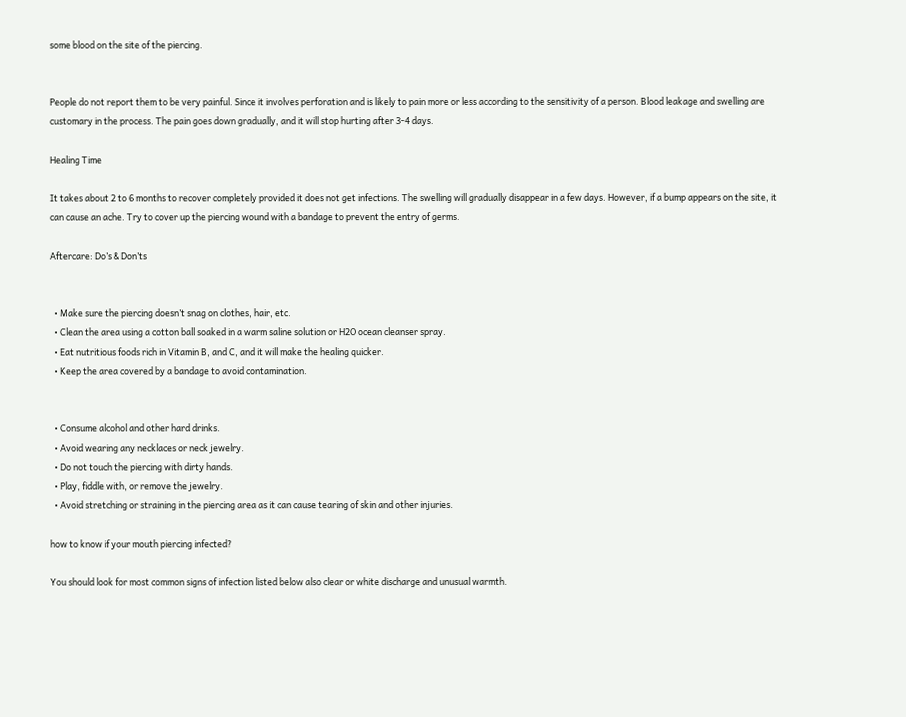some blood on the site of the piercing.


People do not report them to be very painful. Since it involves perforation and is likely to pain more or less according to the sensitivity of a person. Blood leakage and swelling are customary in the process. The pain goes down gradually, and it will stop hurting after 3-4 days.

Healing Time

It takes about 2 to 6 months to recover completely provided it does not get infections. The swelling will gradually disappear in a few days. However, if a bump appears on the site, it can cause an ache. Try to cover up the piercing wound with a bandage to prevent the entry of germs.

Aftercare: Do’s & Don’ts


  • Make sure the piercing doesn’t snag on clothes, hair, etc.
  • Clean the area using a cotton ball soaked in a warm saline solution or H2O ocean cleanser spray.
  • Eat nutritious foods rich in Vitamin B, and C, and it will make the healing quicker.
  • Keep the area covered by a bandage to avoid contamination.


  • Consume alcohol and other hard drinks.
  • Avoid wearing any necklaces or neck jewelry.
  • Do not touch the piercing with dirty hands.
  • Play, fiddle with, or remove the jewelry.
  • Avoid stretching or straining in the piercing area as it can cause tearing of skin and other injuries.

how to know if your mouth piercing infected?

You should look for most common signs of infection listed below also clear or white discharge and unusual warmth.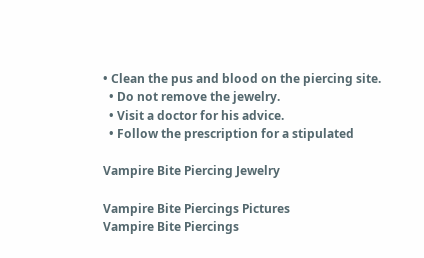• Clean the pus and blood on the piercing site.
  • Do not remove the jewelry.
  • Visit a doctor for his advice.
  • Follow the prescription for a stipulated

Vampire Bite Piercing Jewelry

Vampire Bite Piercings Pictures
Vampire Bite Piercings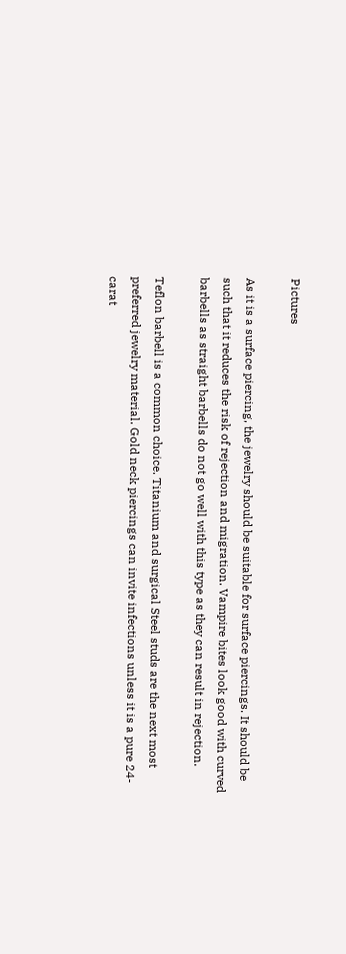Pictures

As it is a surface piercing, the jewelry should be suitable for surface piercings. It should be such that it reduces the risk of rejection and migration. Vampire bites look good with curved barbells as straight barbells do not go well with this type as they can result in rejection.

Teflon barbell is a common choice. Titanium and surgical Steel studs are the next most preferred jewelry material. Gold neck piercings can invite infections unless it is a pure 24-carat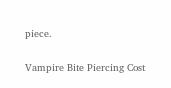piece.

Vampire Bite Piercing Cost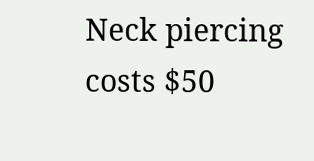Neck piercing costs $50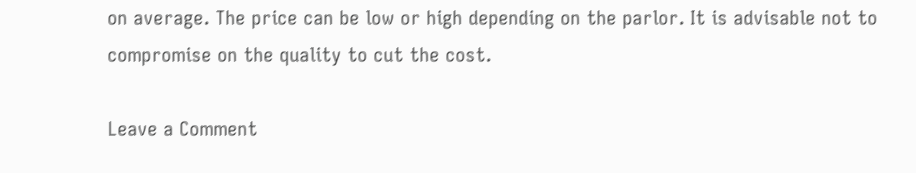on average. The price can be low or high depending on the parlor. It is advisable not to compromise on the quality to cut the cost.

Leave a Comment